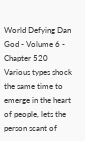World Defying Dan God - Volume 6 - Chapter 520
Various types shock the same time to emerge in the heart of people, lets the person scant of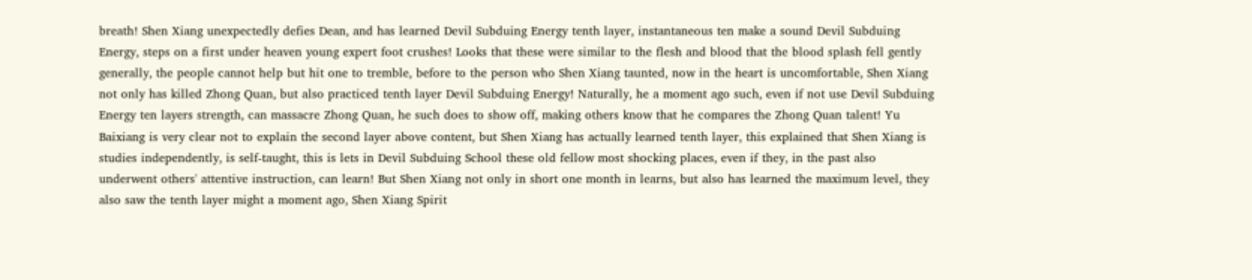breath! Shen Xiang unexpectedly defies Dean, and has learned Devil Subduing Energy tenth layer, instantaneous ten make a sound Devil Subduing Energy, steps on a first under heaven young expert foot crushes! Looks that these were similar to the flesh and blood that the blood splash fell gently generally, the people cannot help but hit one to tremble, before to the person who Shen Xiang taunted, now in the heart is uncomfortable, Shen Xiang not only has killed Zhong Quan, but also practiced tenth layer Devil Subduing Energy! Naturally, he a moment ago such, even if not use Devil Subduing Energy ten layers strength, can massacre Zhong Quan, he such does to show off, making others know that he compares the Zhong Quan talent! Yu Baixiang is very clear not to explain the second layer above content, but Shen Xiang has actually learned tenth layer, this explained that Shen Xiang is studies independently, is self-taught, this is lets in Devil Subduing School these old fellow most shocking places, even if they, in the past also underwent others' attentive instruction, can learn! But Shen Xiang not only in short one month in learns, but also has learned the maximum level, they also saw the tenth layer might a moment ago, Shen Xiang Spirit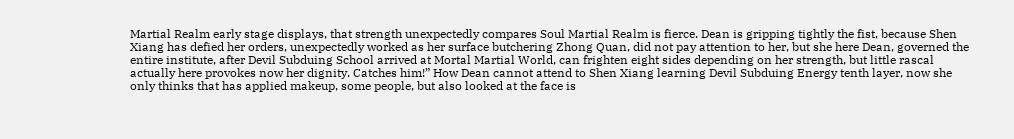Martial Realm early stage displays, that strength unexpectedly compares Soul Martial Realm is fierce. Dean is gripping tightly the fist, because Shen Xiang has defied her orders, unexpectedly worked as her surface butchering Zhong Quan, did not pay attention to her, but she here Dean, governed the entire institute, after Devil Subduing School arrived at Mortal Martial World, can frighten eight sides depending on her strength, but little rascal actually here provokes now her dignity. Catches him!” How Dean cannot attend to Shen Xiang learning Devil Subduing Energy tenth layer, now she only thinks that has applied makeup, some people, but also looked at the face is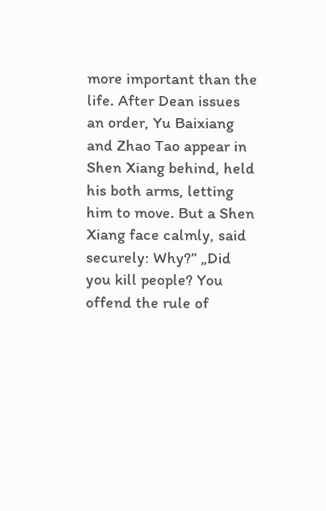more important than the life. After Dean issues an order, Yu Baixiang and Zhao Tao appear in Shen Xiang behind, held his both arms, letting him to move. But a Shen Xiang face calmly, said securely: Why?” „Did you kill people? You offend the rule of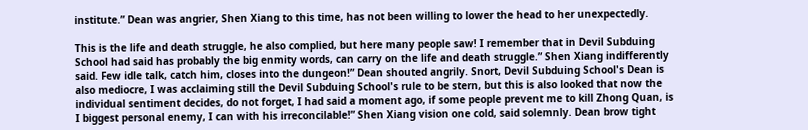institute.” Dean was angrier, Shen Xiang to this time, has not been willing to lower the head to her unexpectedly.

This is the life and death struggle, he also complied, but here many people saw! I remember that in Devil Subduing School had said has probably the big enmity words, can carry on the life and death struggle.” Shen Xiang indifferently said. Few idle talk, catch him, closes into the dungeon!” Dean shouted angrily. Snort, Devil Subduing School's Dean is also mediocre, I was acclaiming still the Devil Subduing School's rule to be stern, but this is also looked that now the individual sentiment decides, do not forget, I had said a moment ago, if some people prevent me to kill Zhong Quan, is I biggest personal enemy, I can with his irreconcilable!” Shen Xiang vision one cold, said solemnly. Dean brow tight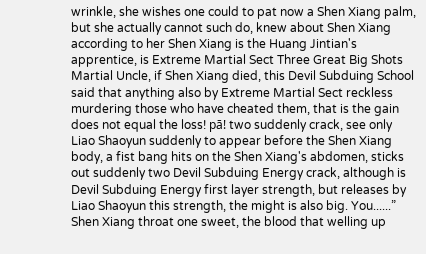wrinkle, she wishes one could to pat now a Shen Xiang palm, but she actually cannot such do, knew about Shen Xiang according to her Shen Xiang is the Huang Jintian's apprentice, is Extreme Martial Sect Three Great Big Shots Martial Uncle, if Shen Xiang died, this Devil Subduing School said that anything also by Extreme Martial Sect reckless murdering those who have cheated them, that is the gain does not equal the loss! pā! two suddenly crack, see only Liao Shaoyun suddenly to appear before the Shen Xiang body, a fist bang hits on the Shen Xiang's abdomen, sticks out suddenly two Devil Subduing Energy crack, although is Devil Subduing Energy first layer strength, but releases by Liao Shaoyun this strength, the might is also big. You......” Shen Xiang throat one sweet, the blood that welling up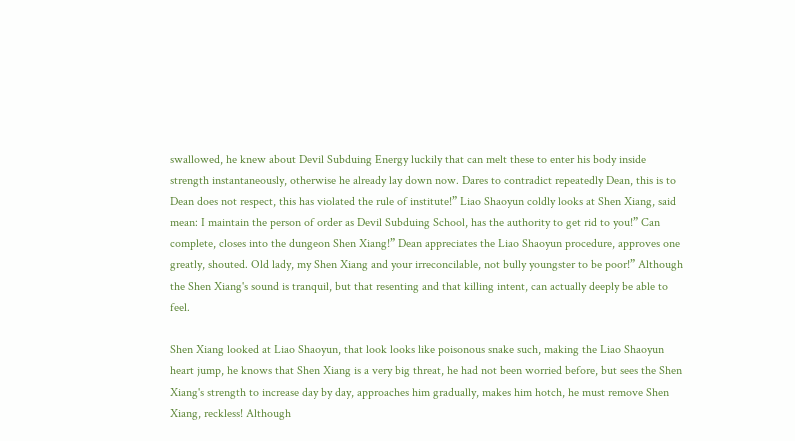swallowed, he knew about Devil Subduing Energy luckily that can melt these to enter his body inside strength instantaneously, otherwise he already lay down now. Dares to contradict repeatedly Dean, this is to Dean does not respect, this has violated the rule of institute!” Liao Shaoyun coldly looks at Shen Xiang, said mean: I maintain the person of order as Devil Subduing School, has the authority to get rid to you!” Can complete, closes into the dungeon Shen Xiang!” Dean appreciates the Liao Shaoyun procedure, approves one greatly, shouted. Old lady, my Shen Xiang and your irreconcilable, not bully youngster to be poor!” Although the Shen Xiang's sound is tranquil, but that resenting and that killing intent, can actually deeply be able to feel.

Shen Xiang looked at Liao Shaoyun, that look looks like poisonous snake such, making the Liao Shaoyun heart jump, he knows that Shen Xiang is a very big threat, he had not been worried before, but sees the Shen Xiang's strength to increase day by day, approaches him gradually, makes him hotch, he must remove Shen Xiang, reckless! Although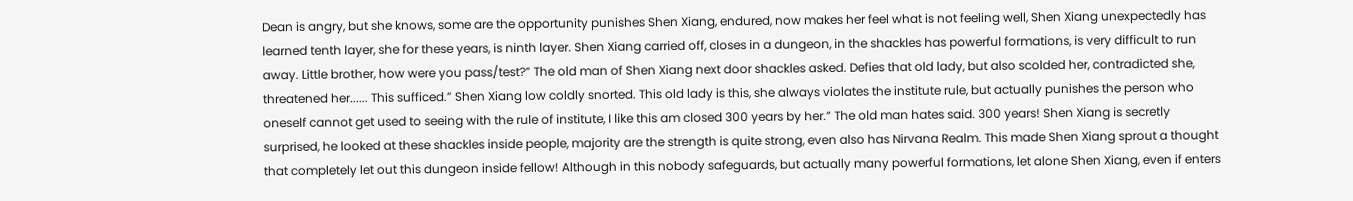Dean is angry, but she knows, some are the opportunity punishes Shen Xiang, endured, now makes her feel what is not feeling well, Shen Xiang unexpectedly has learned tenth layer, she for these years, is ninth layer. Shen Xiang carried off, closes in a dungeon, in the shackles has powerful formations, is very difficult to run away. Little brother, how were you pass/test?” The old man of Shen Xiang next door shackles asked. Defies that old lady, but also scolded her, contradicted she, threatened her...... This sufficed.” Shen Xiang low coldly snorted. This old lady is this, she always violates the institute rule, but actually punishes the person who oneself cannot get used to seeing with the rule of institute, I like this am closed 300 years by her.” The old man hates said. 300 years! Shen Xiang is secretly surprised, he looked at these shackles inside people, majority are the strength is quite strong, even also has Nirvana Realm. This made Shen Xiang sprout a thought that completely let out this dungeon inside fellow! Although in this nobody safeguards, but actually many powerful formations, let alone Shen Xiang, even if enters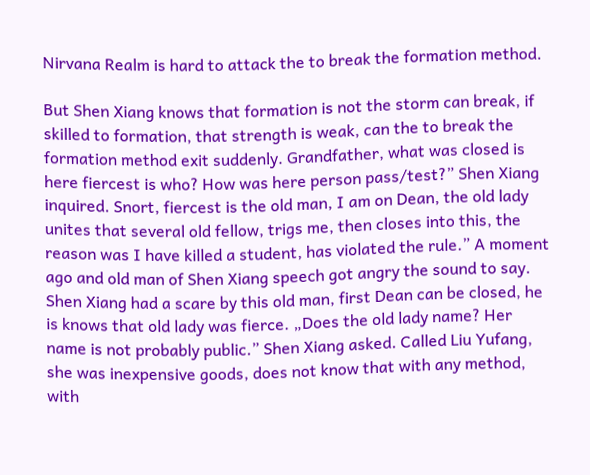Nirvana Realm is hard to attack the to break the formation method.

But Shen Xiang knows that formation is not the storm can break, if skilled to formation, that strength is weak, can the to break the formation method exit suddenly. Grandfather, what was closed is here fiercest is who? How was here person pass/test?” Shen Xiang inquired. Snort, fiercest is the old man, I am on Dean, the old lady unites that several old fellow, trigs me, then closes into this, the reason was I have killed a student, has violated the rule.” A moment ago and old man of Shen Xiang speech got angry the sound to say. Shen Xiang had a scare by this old man, first Dean can be closed, he is knows that old lady was fierce. „Does the old lady name? Her name is not probably public.” Shen Xiang asked. Called Liu Yufang, she was inexpensive goods, does not know that with any method, with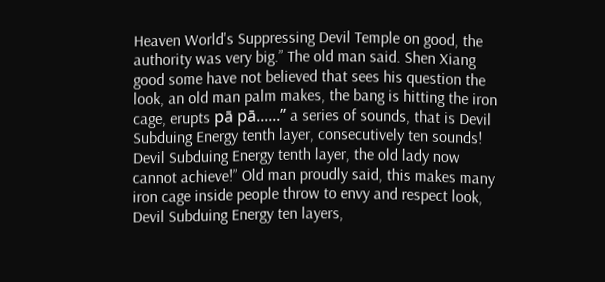Heaven World's Suppressing Devil Temple on good, the authority was very big.” The old man said. Shen Xiang good some have not believed that sees his question the look, an old man palm makes, the bang is hitting the iron cage, erupts pā pā......” a series of sounds, that is Devil Subduing Energy tenth layer, consecutively ten sounds! Devil Subduing Energy tenth layer, the old lady now cannot achieve!” Old man proudly said, this makes many iron cage inside people throw to envy and respect look, Devil Subduing Energy ten layers,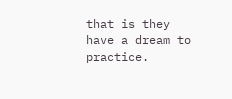that is they have a dream to practice.